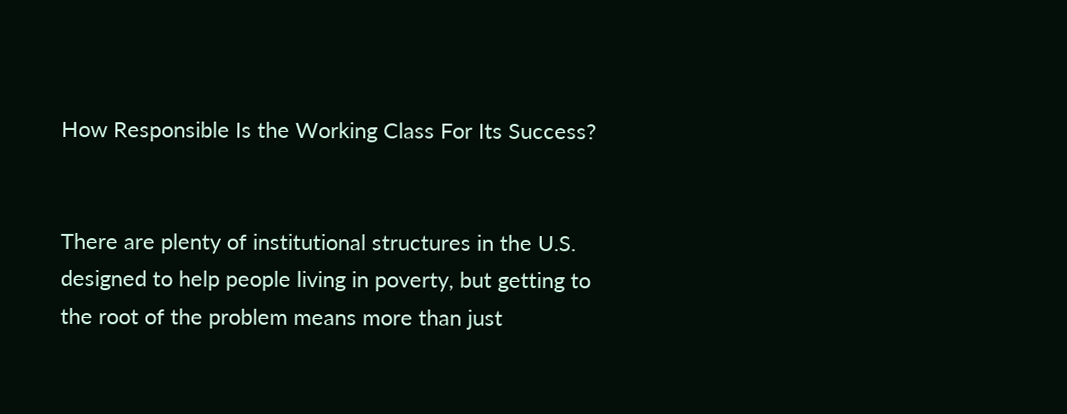How Responsible Is the Working Class For Its Success?


There are plenty of institutional structures in the U.S. designed to help people living in poverty, but getting to the root of the problem means more than just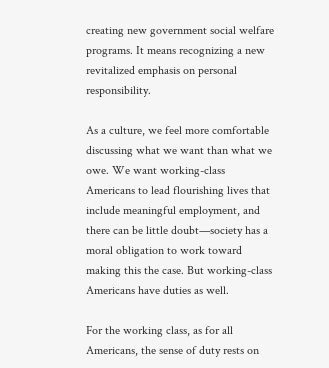creating new government social welfare programs. It means recognizing a new revitalized emphasis on personal responsibility.

As a culture, we feel more comfortable discussing what we want than what we owe. We want working-class Americans to lead flourishing lives that include meaningful employment, and there can be little doubt—society has a moral obligation to work toward making this the case. But working-class Americans have duties as well.

For the working class, as for all Americans, the sense of duty rests on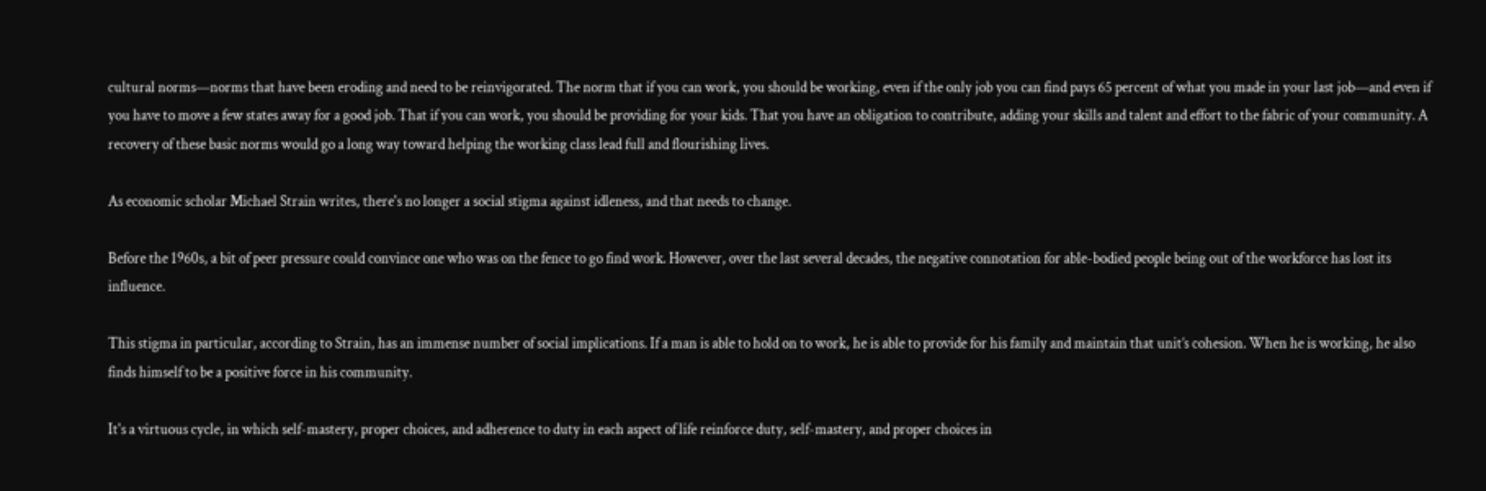cultural norms—norms that have been eroding and need to be reinvigorated. The norm that if you can work, you should be working, even if the only job you can find pays 65 percent of what you made in your last job—and even if you have to move a few states away for a good job. That if you can work, you should be providing for your kids. That you have an obligation to contribute, adding your skills and talent and effort to the fabric of your community. A recovery of these basic norms would go a long way toward helping the working class lead full and flourishing lives.

As economic scholar Michael Strain writes, there's no longer a social stigma against idleness, and that needs to change.

Before the 1960s, a bit of peer pressure could convince one who was on the fence to go find work. However, over the last several decades, the negative connotation for able-bodied people being out of the workforce has lost its influence.

This stigma in particular, according to Strain, has an immense number of social implications. If a man is able to hold on to work, he is able to provide for his family and maintain that unit’s cohesion. When he is working, he also finds himself to be a positive force in his community.

It's a virtuous cycle, in which self-mastery, proper choices, and adherence to duty in each aspect of life reinforce duty, self-mastery, and proper choices in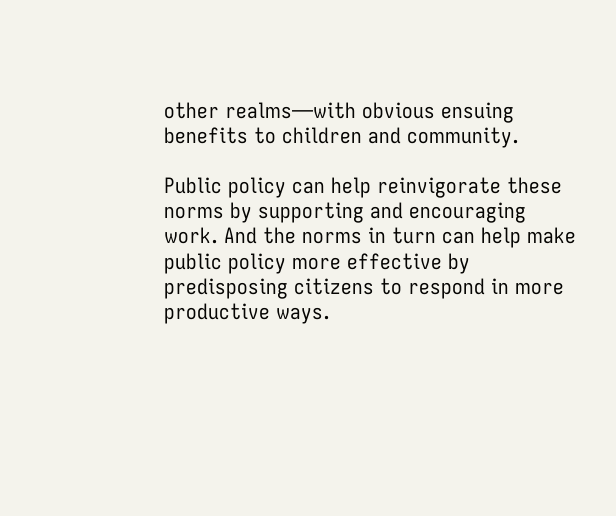other realms—with obvious ensuing benefits to children and community.

Public policy can help reinvigorate these norms by supporting and encouraging work. And the norms in turn can help make public policy more effective by predisposing citizens to respond in more productive ways.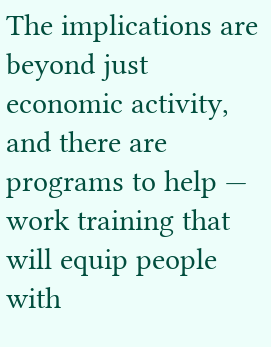The implications are beyond just economic activity, and there are programs to help — work training that will equip people with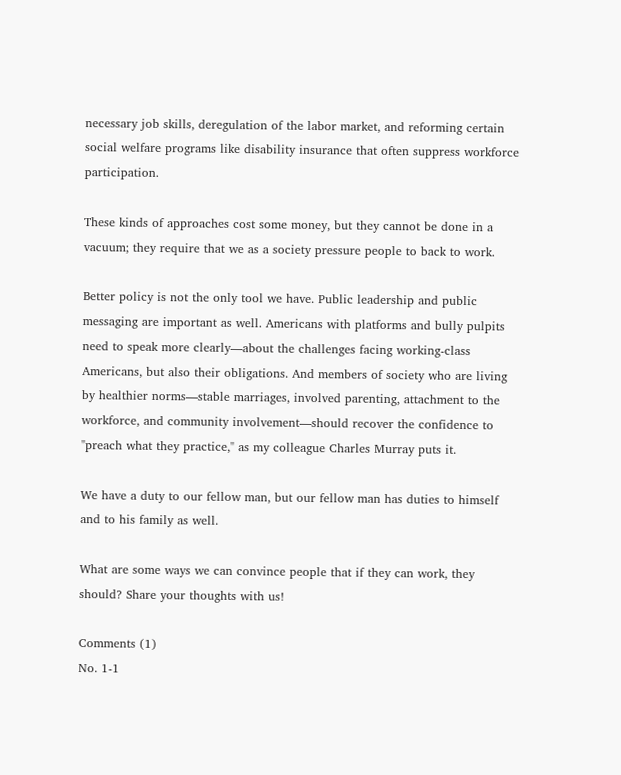necessary job skills, deregulation of the labor market, and reforming certain social welfare programs like disability insurance that often suppress workforce participation.

These kinds of approaches cost some money, but they cannot be done in a vacuum; they require that we as a society pressure people to back to work.

Better policy is not the only tool we have. Public leadership and public messaging are important as well. Americans with platforms and bully pulpits need to speak more clearly—about the challenges facing working-class Americans, but also their obligations. And members of society who are living by healthier norms—stable marriages, involved parenting, attachment to the workforce, and community involvement—should recover the confidence to "preach what they practice," as my colleague Charles Murray puts it.

We have a duty to our fellow man, but our fellow man has duties to himself and to his family as well.

What are some ways we can convince people that if they can work, they should? Share your thoughts with us!

Comments (1)
No. 1-1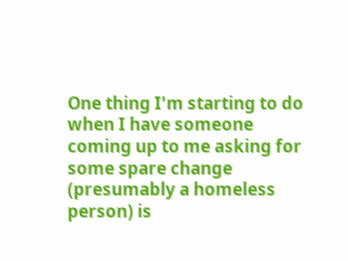One thing I'm starting to do when I have someone coming up to me asking for some spare change (presumably a homeless person) is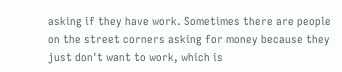asking if they have work. Sometimes there are people on the street corners asking for money because they just don't want to work, which is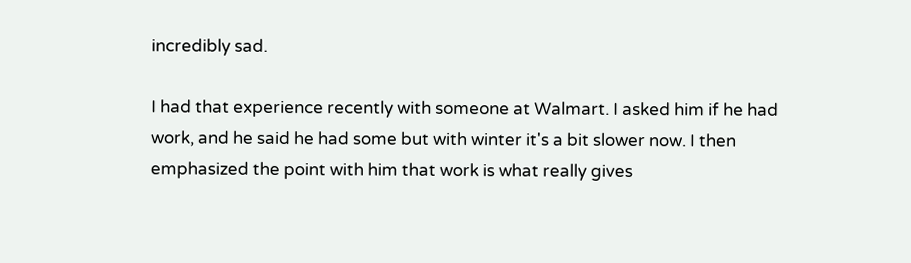incredibly sad.

I had that experience recently with someone at Walmart. I asked him if he had work, and he said he had some but with winter it's a bit slower now. I then emphasized the point with him that work is what really gives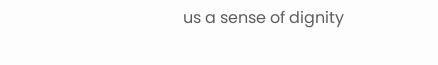us a sense of dignity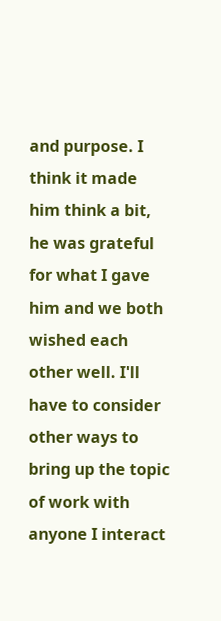and purpose. I think it made him think a bit, he was grateful for what I gave him and we both wished each other well. I'll have to consider other ways to bring up the topic of work with anyone I interact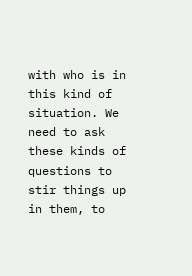with who is in this kind of situation. We need to ask these kinds of questions to stir things up in them, to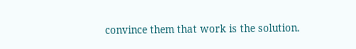convince them that work is the solution.